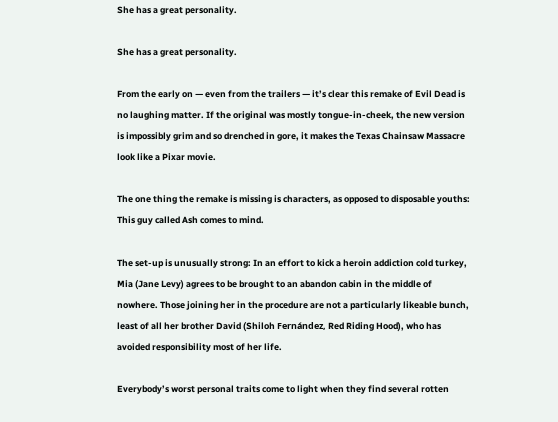She has a great personality.

She has a great personality.

From the early on — even from the trailers — it’s clear this remake of Evil Dead is no laughing matter. If the original was mostly tongue-in-cheek, the new version is impossibly grim and so drenched in gore, it makes the Texas Chainsaw Massacre look like a Pixar movie.

The one thing the remake is missing is characters, as opposed to disposable youths: This guy called Ash comes to mind.

The set-up is unusually strong: In an effort to kick a heroin addiction cold turkey, Mia (Jane Levy) agrees to be brought to an abandon cabin in the middle of nowhere. Those joining her in the procedure are not a particularly likeable bunch, least of all her brother David (Shiloh Fernández, Red Riding Hood), who has avoided responsibility most of her life.

Everybody’s worst personal traits come to light when they find several rotten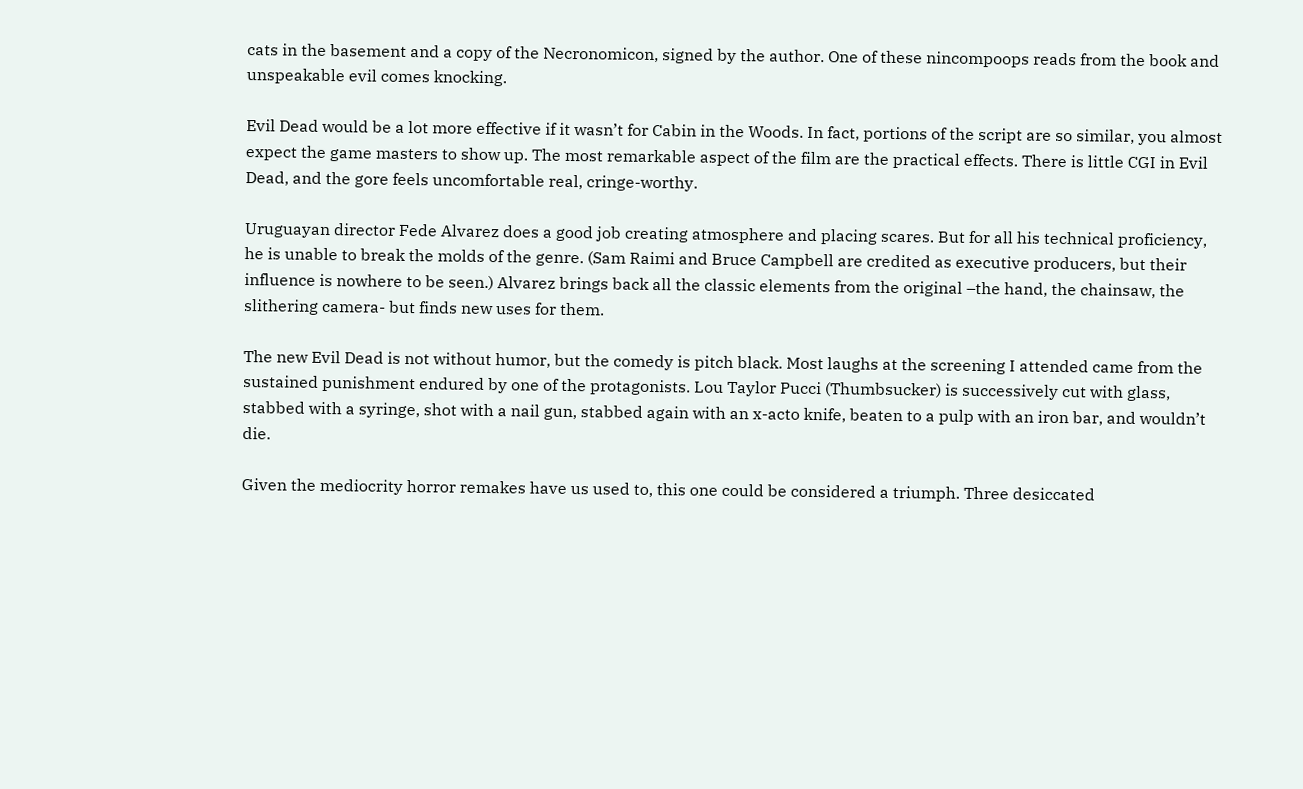cats in the basement and a copy of the Necronomicon, signed by the author. One of these nincompoops reads from the book and unspeakable evil comes knocking.

Evil Dead would be a lot more effective if it wasn’t for Cabin in the Woods. In fact, portions of the script are so similar, you almost expect the game masters to show up. The most remarkable aspect of the film are the practical effects. There is little CGI in Evil Dead, and the gore feels uncomfortable real, cringe-worthy.

Uruguayan director Fede Alvarez does a good job creating atmosphere and placing scares. But for all his technical proficiency, he is unable to break the molds of the genre. (Sam Raimi and Bruce Campbell are credited as executive producers, but their influence is nowhere to be seen.) Alvarez brings back all the classic elements from the original –the hand, the chainsaw, the slithering camera- but finds new uses for them.

The new Evil Dead is not without humor, but the comedy is pitch black. Most laughs at the screening I attended came from the sustained punishment endured by one of the protagonists. Lou Taylor Pucci (Thumbsucker) is successively cut with glass, stabbed with a syringe, shot with a nail gun, stabbed again with an x-acto knife, beaten to a pulp with an iron bar, and wouldn’t die.

Given the mediocrity horror remakes have us used to, this one could be considered a triumph. Three desiccated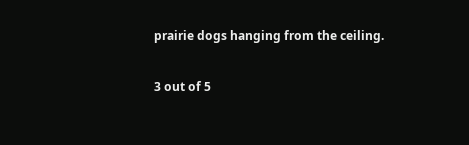prairie dogs hanging from the ceiling.

3 out of 5